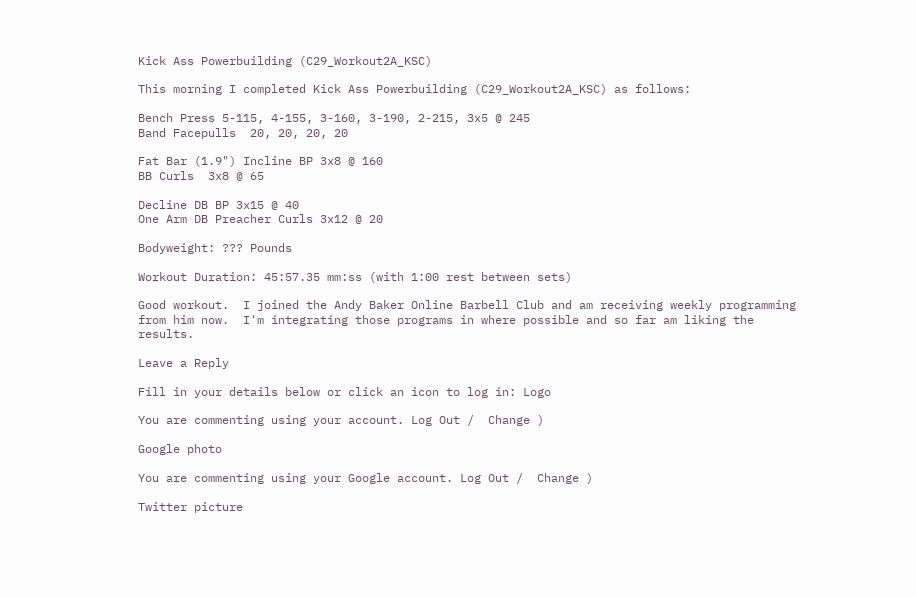Kick Ass Powerbuilding (C29_Workout2A_KSC)

This morning I completed Kick Ass Powerbuilding (C29_Workout2A_KSC) as follows:

Bench Press 5-115, 4-155, 3-160, 3-190, 2-215, 3x5 @ 245
Band Facepulls  20, 20, 20, 20

Fat Bar (1.9") Incline BP 3x8 @ 160
BB Curls  3x8 @ 65

Decline DB BP 3x15 @ 40
One Arm DB Preacher Curls 3x12 @ 20

Bodyweight: ??? Pounds

Workout Duration: 45:57.35 mm:ss (with 1:00 rest between sets)

Good workout.  I joined the Andy Baker Online Barbell Club and am receiving weekly programming from him now.  I'm integrating those programs in where possible and so far am liking the results.

Leave a Reply

Fill in your details below or click an icon to log in: Logo

You are commenting using your account. Log Out /  Change )

Google photo

You are commenting using your Google account. Log Out /  Change )

Twitter picture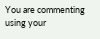You are commenting using your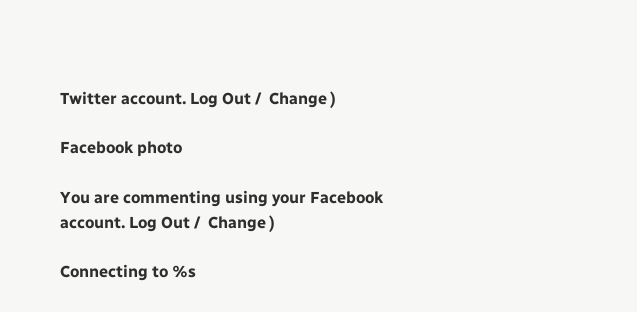Twitter account. Log Out /  Change )

Facebook photo

You are commenting using your Facebook account. Log Out /  Change )

Connecting to %s